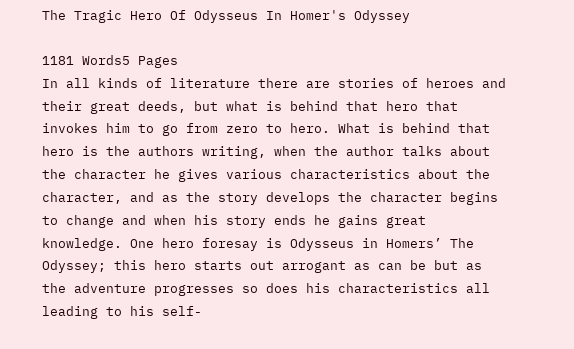The Tragic Hero Of Odysseus In Homer's Odyssey

1181 Words5 Pages
In all kinds of literature there are stories of heroes and their great deeds, but what is behind that hero that invokes him to go from zero to hero. What is behind that hero is the authors writing, when the author talks about the character he gives various characteristics about the character, and as the story develops the character begins to change and when his story ends he gains great knowledge. One hero foresay is Odysseus in Homers’ The Odyssey; this hero starts out arrogant as can be but as the adventure progresses so does his characteristics all leading to his self-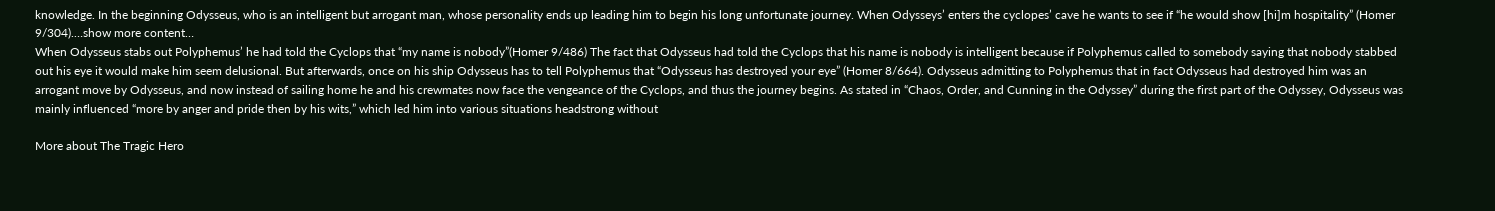knowledge. In the beginning Odysseus, who is an intelligent but arrogant man, whose personality ends up leading him to begin his long unfortunate journey. When Odysseys’ enters the cyclopes’ cave he wants to see if “he would show [hi]m hospitality” (Homer 9/304).…show more content…
When Odysseus stabs out Polyphemus’ he had told the Cyclops that “my name is nobody”(Homer 9/486) The fact that Odysseus had told the Cyclops that his name is nobody is intelligent because if Polyphemus called to somebody saying that nobody stabbed out his eye it would make him seem delusional. But afterwards, once on his ship Odysseus has to tell Polyphemus that “Odysseus has destroyed your eye” (Homer 8/664). Odysseus admitting to Polyphemus that in fact Odysseus had destroyed him was an arrogant move by Odysseus, and now instead of sailing home he and his crewmates now face the vengeance of the Cyclops, and thus the journey begins. As stated in “Chaos, Order, and Cunning in the Odyssey” during the first part of the Odyssey, Odysseus was mainly influenced “more by anger and pride then by his wits,” which led him into various situations headstrong without

More about The Tragic Hero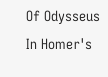Of Odysseus In Homer's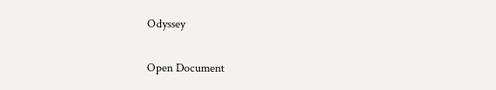Odyssey

Open Document